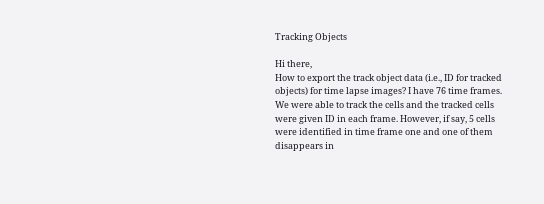Tracking Objects

Hi there,
How to export the track object data (i.e., ID for tracked objects) for time lapse images? I have 76 time frames. We were able to track the cells and the tracked cells were given ID in each frame. However, if say, 5 cells were identified in time frame one and one of them disappears in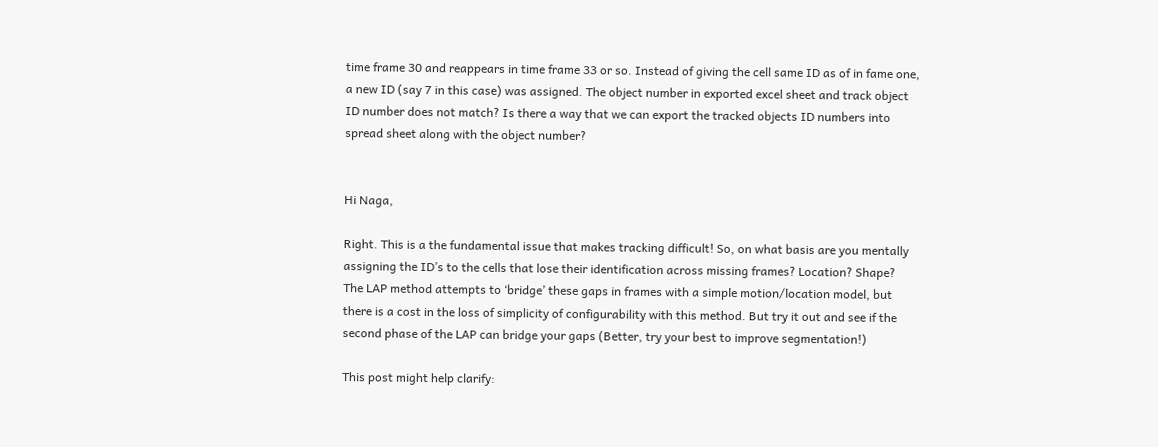time frame 30 and reappears in time frame 33 or so. Instead of giving the cell same ID as of in fame one, a new ID (say 7 in this case) was assigned. The object number in exported excel sheet and track object ID number does not match? Is there a way that we can export the tracked objects ID numbers into spread sheet along with the object number?


Hi Naga,

Right. This is a the fundamental issue that makes tracking difficult! So, on what basis are you mentally assigning the ID’s to the cells that lose their identification across missing frames? Location? Shape? The LAP method attempts to ‘bridge’ these gaps in frames with a simple motion/location model, but there is a cost in the loss of simplicity of configurability with this method. But try it out and see if the second phase of the LAP can bridge your gaps (Better, try your best to improve segmentation!)

This post might help clarify: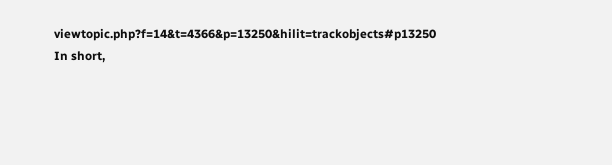viewtopic.php?f=14&t=4366&p=13250&hilit=trackobjects#p13250
In short,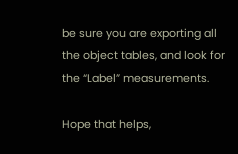be sure you are exporting all the object tables, and look for the “Label” measurements.

Hope that helps,